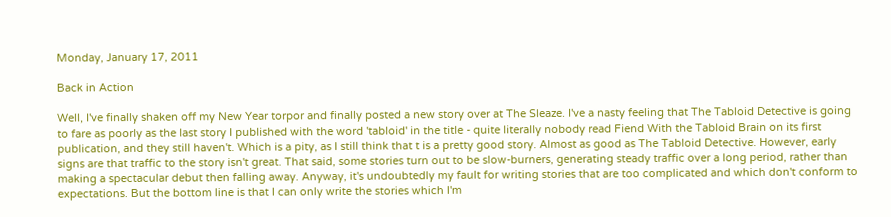Monday, January 17, 2011

Back in Action

Well, I've finally shaken off my New Year torpor and finally posted a new story over at The Sleaze. I've a nasty feeling that The Tabloid Detective is going to fare as poorly as the last story I published with the word 'tabloid' in the title - quite literally nobody read Fiend With the Tabloid Brain on its first publication, and they still haven't. Which is a pity, as I still think that t is a pretty good story. Almost as good as The Tabloid Detective. However, early signs are that traffic to the story isn't great. That said, some stories turn out to be slow-burners, generating steady traffic over a long period, rather than making a spectacular debut then falling away. Anyway, it's undoubtedly my fault for writing stories that are too complicated and which don't conform to expectations. But the bottom line is that I can only write the stories which I'm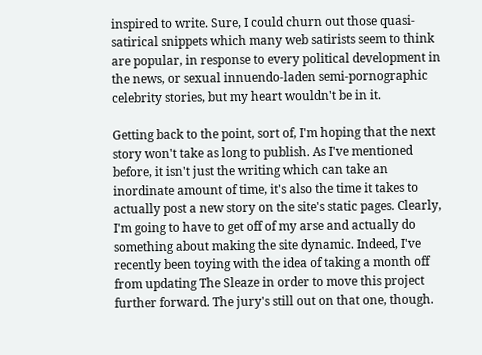inspired to write. Sure, I could churn out those quasi-satirical snippets which many web satirists seem to think are popular, in response to every political development in the news, or sexual innuendo-laden semi-pornographic celebrity stories, but my heart wouldn't be in it.

Getting back to the point, sort of, I'm hoping that the next story won't take as long to publish. As I've mentioned before, it isn't just the writing which can take an inordinate amount of time, it's also the time it takes to actually post a new story on the site's static pages. Clearly, I'm going to have to get off of my arse and actually do something about making the site dynamic. Indeed, I've recently been toying with the idea of taking a month off from updating The Sleaze in order to move this project further forward. The jury's still out on that one, though.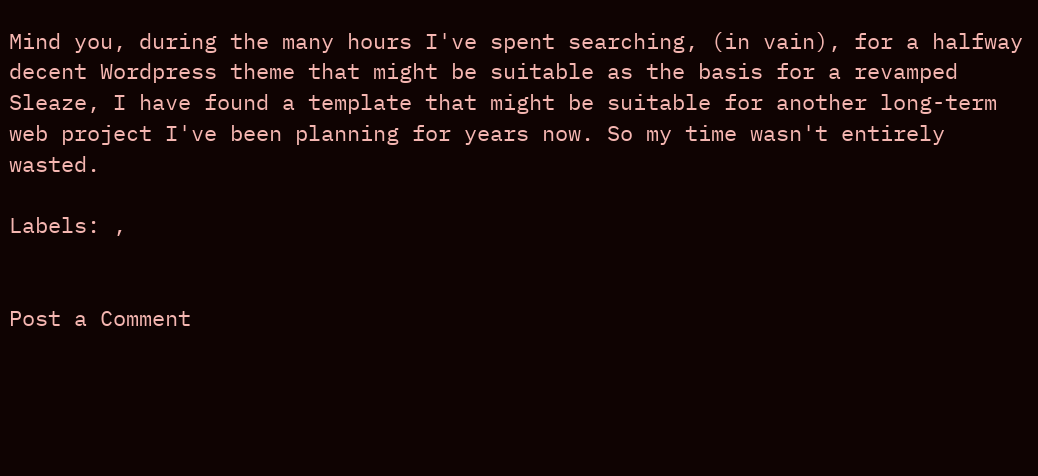Mind you, during the many hours I've spent searching, (in vain), for a halfway decent Wordpress theme that might be suitable as the basis for a revamped Sleaze, I have found a template that might be suitable for another long-term web project I've been planning for years now. So my time wasn't entirely wasted.

Labels: ,


Post a Comment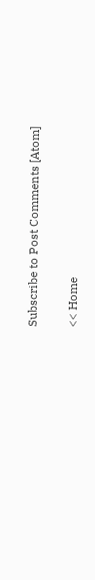Subscribe to Post Comments [Atom]

<< Home